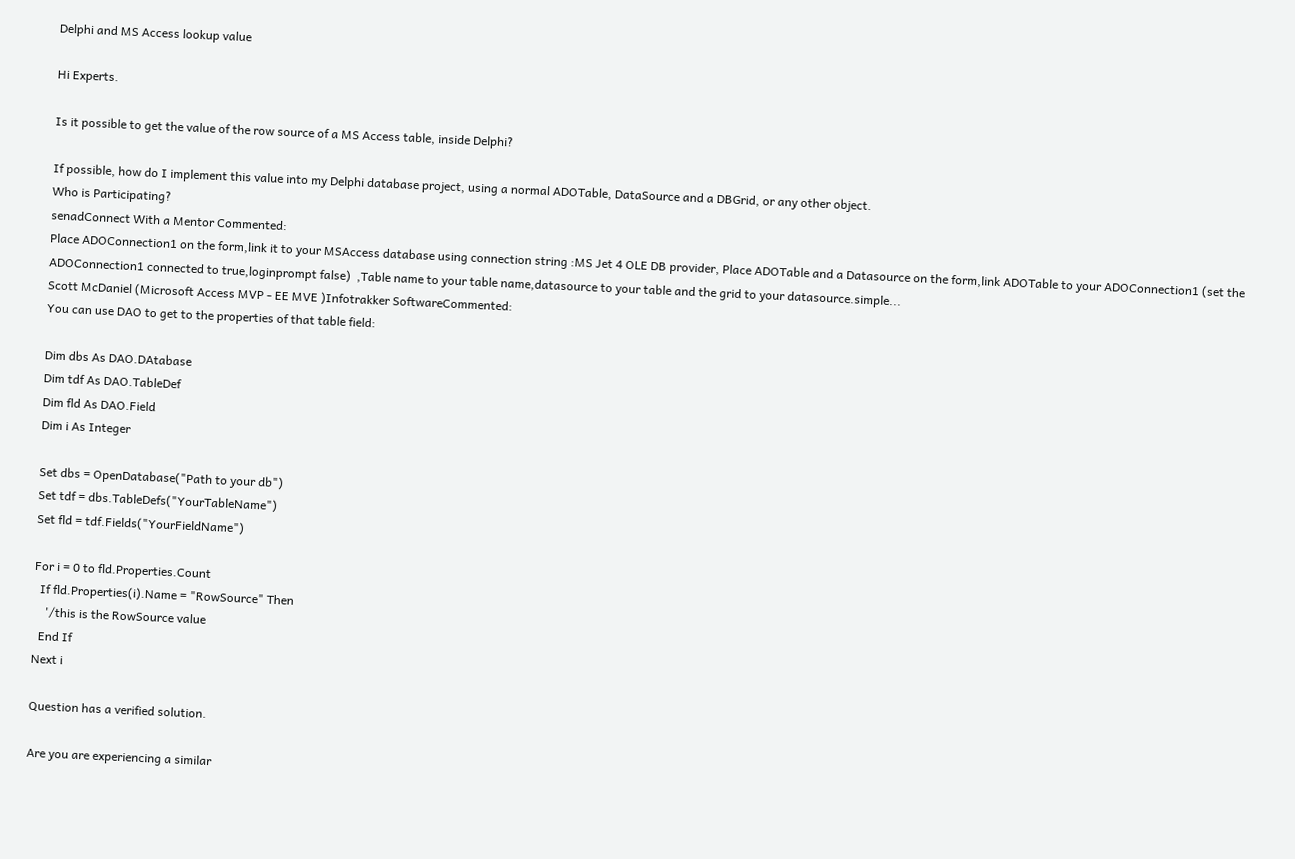Delphi and MS Access lookup value

Hi Experts.

Is it possible to get the value of the row source of a MS Access table, inside Delphi?

If possible, how do I implement this value into my Delphi database project, using a normal ADOTable, DataSource and a DBGrid, or any other object.
Who is Participating?
senadConnect With a Mentor Commented:
Place ADOConnection1 on the form,link it to your MSAccess database using connection string :MS Jet 4 OLE DB provider, Place ADOTable and a Datasource on the form,link ADOTable to your ADOConnection1 (set the ADOConnection1 connected to true,loginprompt false)  ,Table name to your table name,datasource to your table and the grid to your datasource.simple...
Scott McDaniel (Microsoft Access MVP - EE MVE )Infotrakker SoftwareCommented:
You can use DAO to get to the properties of that table field:

Dim dbs As DAO.DAtabase
Dim tdf As DAO.TableDef
Dim fld As DAO.Field
Dim i As Integer

Set dbs = OpenDatabase("Path to your db")
Set tdf = dbs.TableDefs("YourTableName")
Set fld = tdf.Fields("YourFieldName")

For i = 0 to fld.Properties.Count
  If fld.Properties(i).Name = "RowSource" Then
    '/this is the RowSource value
  End If
Next i

Question has a verified solution.

Are you are experiencing a similar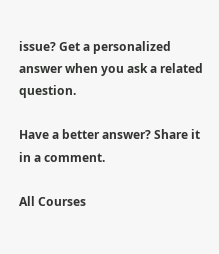issue? Get a personalized answer when you ask a related question.

Have a better answer? Share it in a comment.

All Courses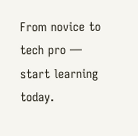From novice to tech pro — start learning today.